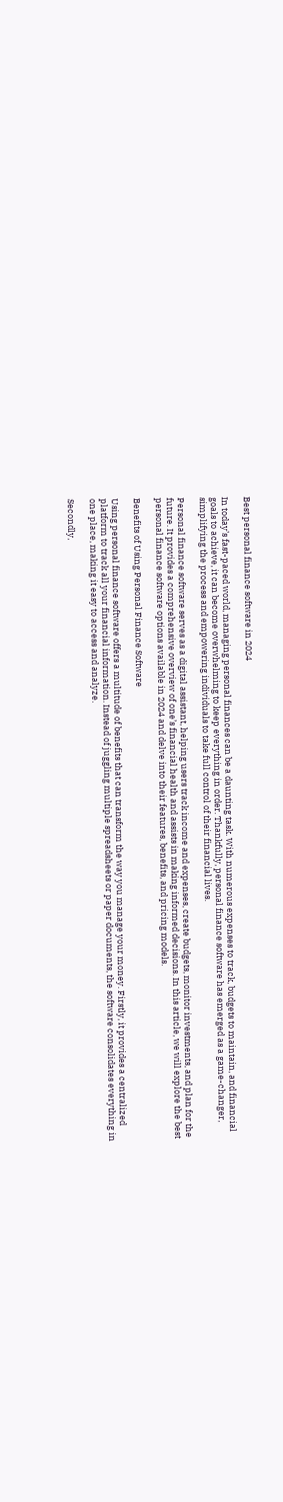Best personal finance software in 2024

In today’s fast-paced world, managing personal finances can be a daunting task. With numerous expenses to track, budgets to maintain, and financial goals to achieve, it can become overwhelming to keep everything in order. Thankfully, personal finance software has emerged as a game-changer, simplifying the process and empowering individuals to take full control of their financial lives.

Personal finance software serves as a digital assistant, helping users track income and expenses, create budgets, monitor investments, and plan for the future. It provides a comprehensive overview of one’s financial health and assists in making informed decisions. In this article, we will explore the best personal finance software options available in 2024 and delve into their features, benefits, and pricing models.

Benefits of Using Personal Finance Software

Using personal finance software offers a multitude of benefits that can transform the way you manage your money. Firstly, it provides a centralized platform to track all your financial information. Instead of juggling multiple spreadsheets or paper documents, the software consolidates everything in one place, making it easy to access and analyze.

Secondly,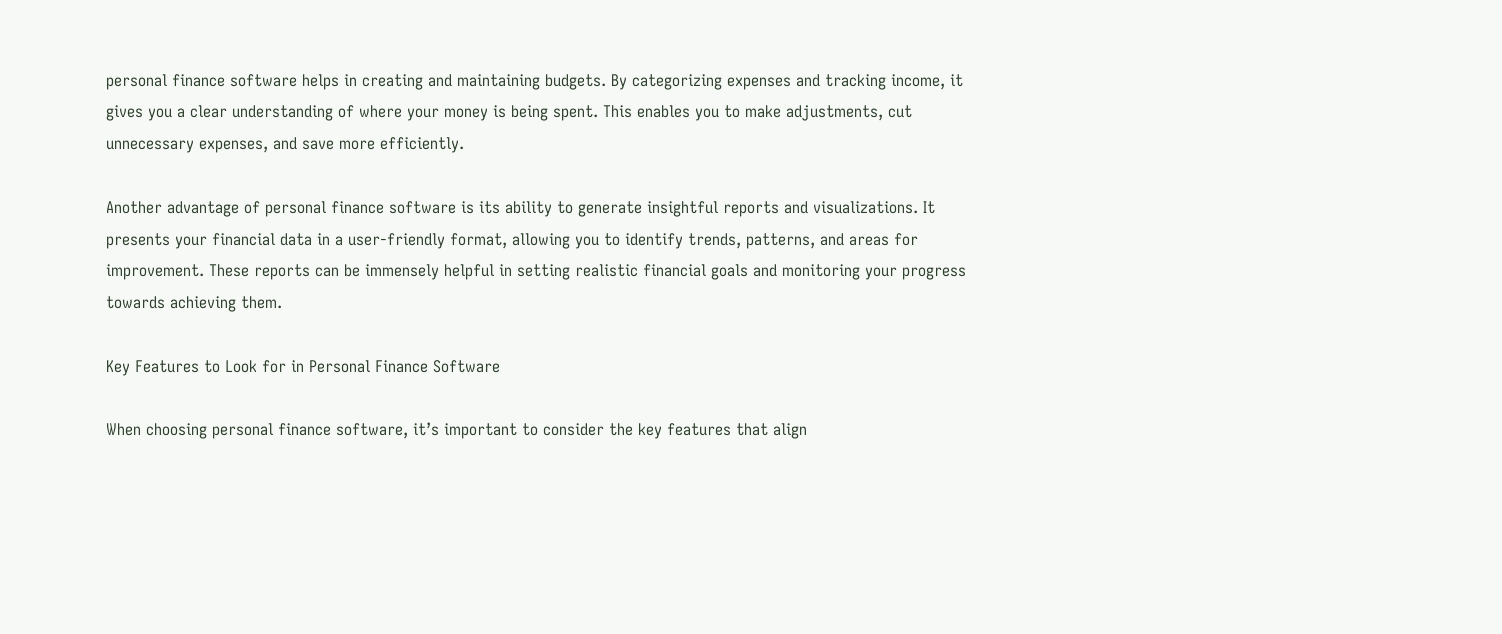personal finance software helps in creating and maintaining budgets. By categorizing expenses and tracking income, it gives you a clear understanding of where your money is being spent. This enables you to make adjustments, cut unnecessary expenses, and save more efficiently.

Another advantage of personal finance software is its ability to generate insightful reports and visualizations. It presents your financial data in a user-friendly format, allowing you to identify trends, patterns, and areas for improvement. These reports can be immensely helpful in setting realistic financial goals and monitoring your progress towards achieving them.

Key Features to Look for in Personal Finance Software

When choosing personal finance software, it’s important to consider the key features that align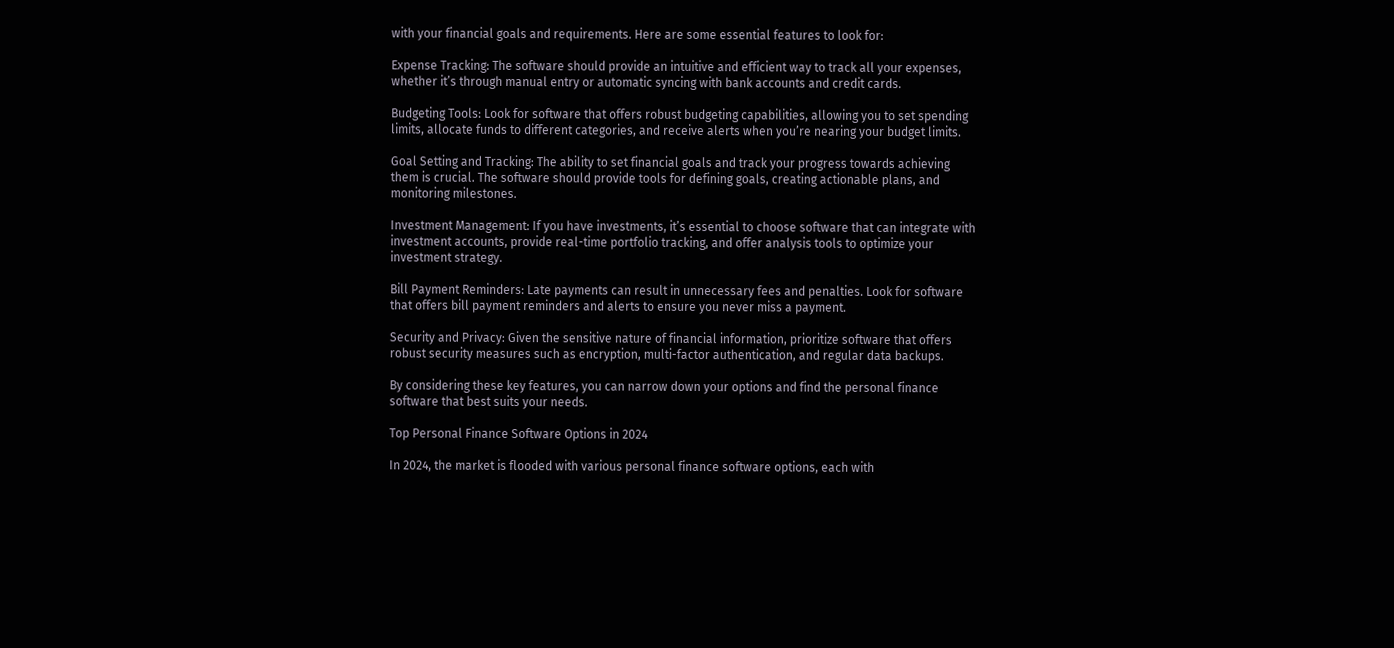with your financial goals and requirements. Here are some essential features to look for:

Expense Tracking: The software should provide an intuitive and efficient way to track all your expenses, whether it’s through manual entry or automatic syncing with bank accounts and credit cards.

Budgeting Tools: Look for software that offers robust budgeting capabilities, allowing you to set spending limits, allocate funds to different categories, and receive alerts when you’re nearing your budget limits.

Goal Setting and Tracking: The ability to set financial goals and track your progress towards achieving them is crucial. The software should provide tools for defining goals, creating actionable plans, and monitoring milestones.

Investment Management: If you have investments, it’s essential to choose software that can integrate with investment accounts, provide real-time portfolio tracking, and offer analysis tools to optimize your investment strategy.

Bill Payment Reminders: Late payments can result in unnecessary fees and penalties. Look for software that offers bill payment reminders and alerts to ensure you never miss a payment.

Security and Privacy: Given the sensitive nature of financial information, prioritize software that offers robust security measures such as encryption, multi-factor authentication, and regular data backups.

By considering these key features, you can narrow down your options and find the personal finance software that best suits your needs.

Top Personal Finance Software Options in 2024

In 2024, the market is flooded with various personal finance software options, each with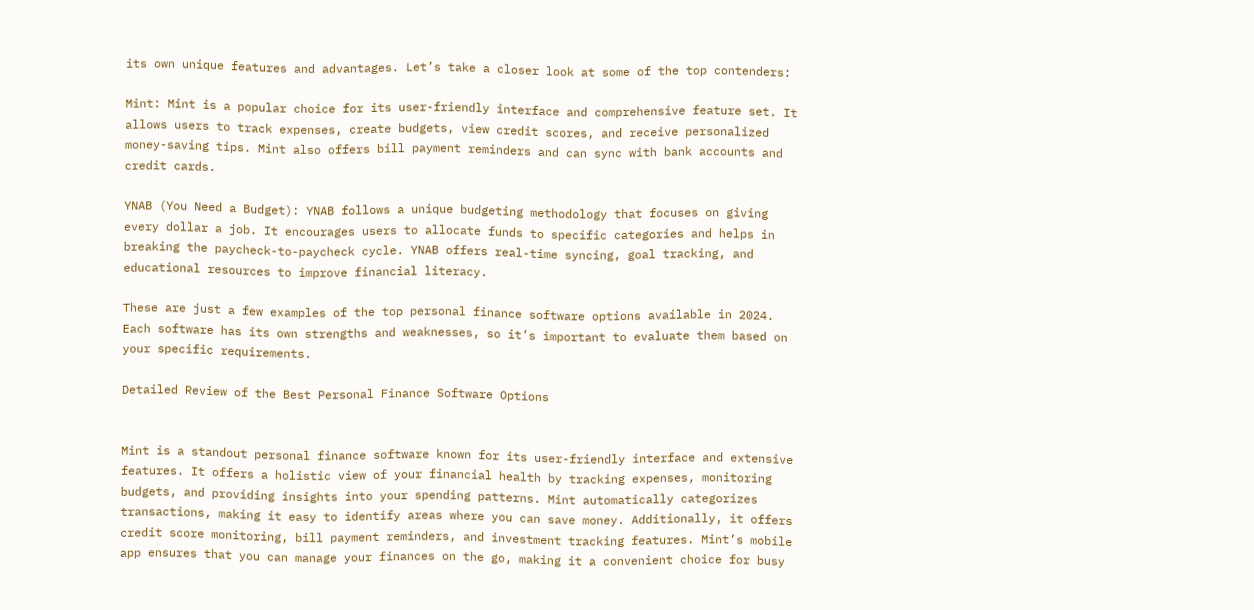its own unique features and advantages. Let’s take a closer look at some of the top contenders:

Mint: Mint is a popular choice for its user-friendly interface and comprehensive feature set. It allows users to track expenses, create budgets, view credit scores, and receive personalized money-saving tips. Mint also offers bill payment reminders and can sync with bank accounts and credit cards.

YNAB (You Need a Budget): YNAB follows a unique budgeting methodology that focuses on giving every dollar a job. It encourages users to allocate funds to specific categories and helps in breaking the paycheck-to-paycheck cycle. YNAB offers real-time syncing, goal tracking, and educational resources to improve financial literacy.

These are just a few examples of the top personal finance software options available in 2024. Each software has its own strengths and weaknesses, so it’s important to evaluate them based on your specific requirements.

Detailed Review of the Best Personal Finance Software Options


Mint is a standout personal finance software known for its user-friendly interface and extensive features. It offers a holistic view of your financial health by tracking expenses, monitoring budgets, and providing insights into your spending patterns. Mint automatically categorizes transactions, making it easy to identify areas where you can save money. Additionally, it offers credit score monitoring, bill payment reminders, and investment tracking features. Mint’s mobile app ensures that you can manage your finances on the go, making it a convenient choice for busy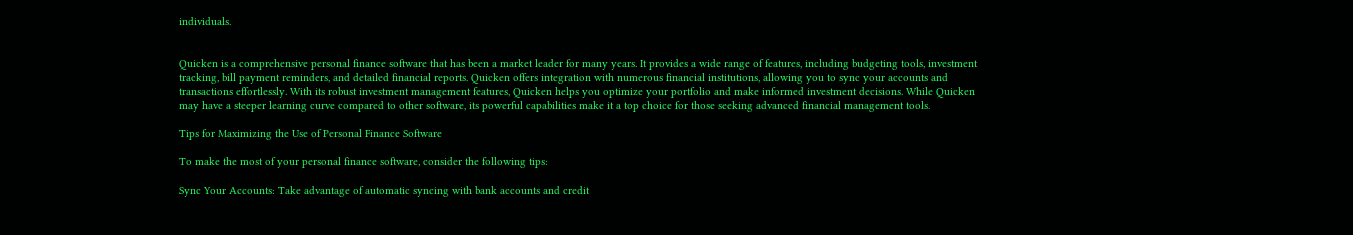individuals.


Quicken is a comprehensive personal finance software that has been a market leader for many years. It provides a wide range of features, including budgeting tools, investment tracking, bill payment reminders, and detailed financial reports. Quicken offers integration with numerous financial institutions, allowing you to sync your accounts and transactions effortlessly. With its robust investment management features, Quicken helps you optimize your portfolio and make informed investment decisions. While Quicken may have a steeper learning curve compared to other software, its powerful capabilities make it a top choice for those seeking advanced financial management tools.

Tips for Maximizing the Use of Personal Finance Software

To make the most of your personal finance software, consider the following tips:

Sync Your Accounts: Take advantage of automatic syncing with bank accounts and credit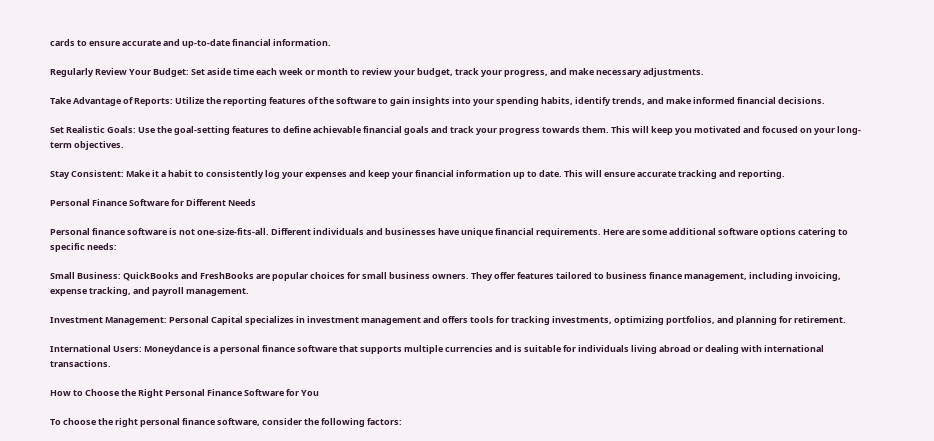cards to ensure accurate and up-to-date financial information.

Regularly Review Your Budget: Set aside time each week or month to review your budget, track your progress, and make necessary adjustments.

Take Advantage of Reports: Utilize the reporting features of the software to gain insights into your spending habits, identify trends, and make informed financial decisions.

Set Realistic Goals: Use the goal-setting features to define achievable financial goals and track your progress towards them. This will keep you motivated and focused on your long-term objectives.

Stay Consistent: Make it a habit to consistently log your expenses and keep your financial information up to date. This will ensure accurate tracking and reporting.

Personal Finance Software for Different Needs

Personal finance software is not one-size-fits-all. Different individuals and businesses have unique financial requirements. Here are some additional software options catering to specific needs:

Small Business: QuickBooks and FreshBooks are popular choices for small business owners. They offer features tailored to business finance management, including invoicing, expense tracking, and payroll management.

Investment Management: Personal Capital specializes in investment management and offers tools for tracking investments, optimizing portfolios, and planning for retirement.

International Users: Moneydance is a personal finance software that supports multiple currencies and is suitable for individuals living abroad or dealing with international transactions.

How to Choose the Right Personal Finance Software for You

To choose the right personal finance software, consider the following factors: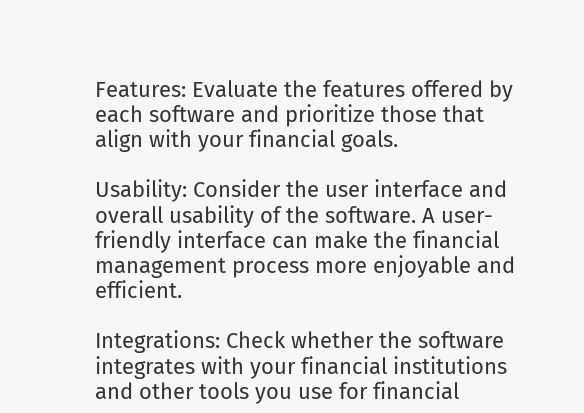Features: Evaluate the features offered by each software and prioritize those that align with your financial goals.

Usability: Consider the user interface and overall usability of the software. A user-friendly interface can make the financial management process more enjoyable and efficient.

Integrations: Check whether the software integrates with your financial institutions and other tools you use for financial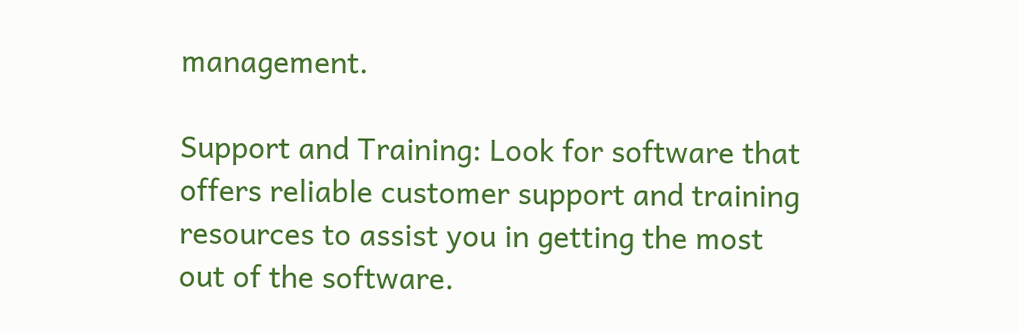management.

Support and Training: Look for software that offers reliable customer support and training resources to assist you in getting the most out of the software.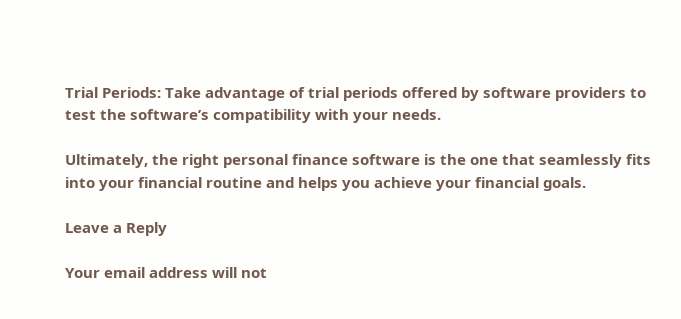Trial Periods: Take advantage of trial periods offered by software providers to test the software’s compatibility with your needs.

Ultimately, the right personal finance software is the one that seamlessly fits into your financial routine and helps you achieve your financial goals.

Leave a Reply

Your email address will not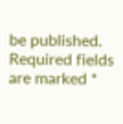be published. Required fields are marked *